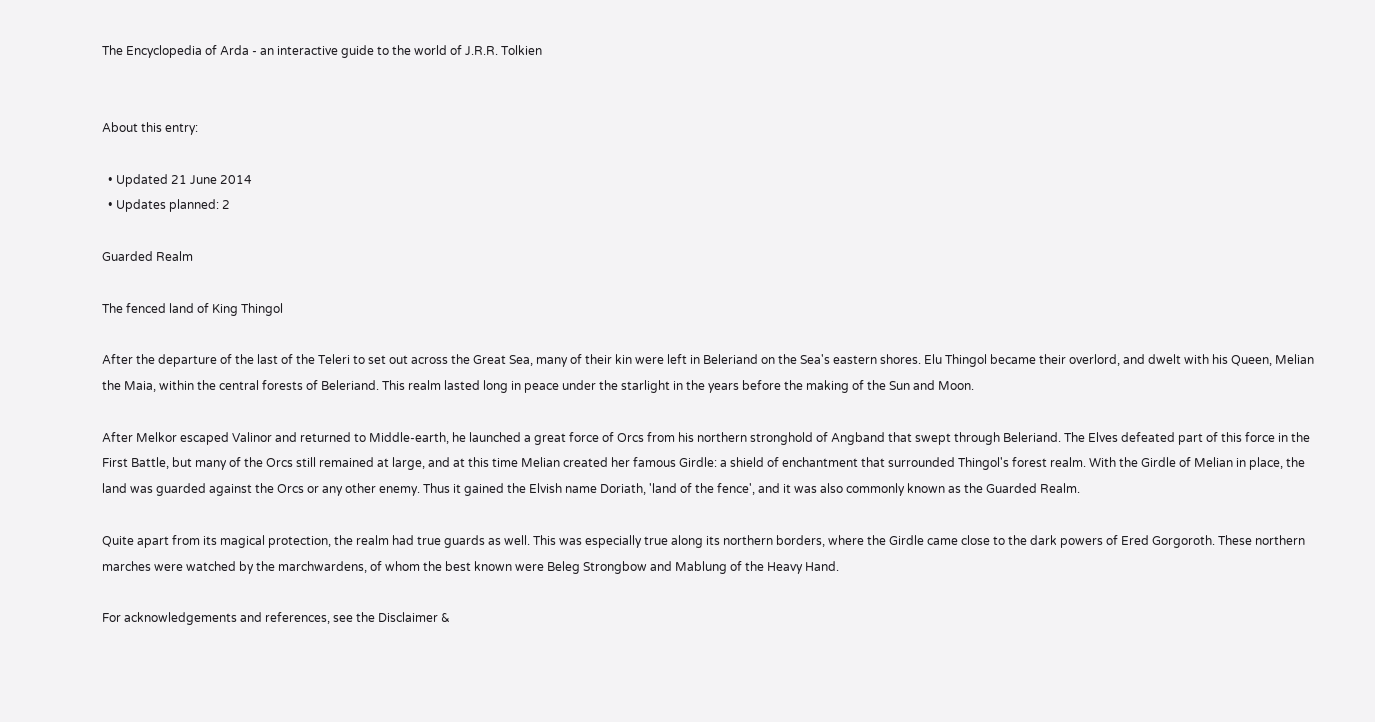The Encyclopedia of Arda - an interactive guide to the world of J.R.R. Tolkien


About this entry:

  • Updated 21 June 2014
  • Updates planned: 2

Guarded Realm

The fenced land of King Thingol

After the departure of the last of the Teleri to set out across the Great Sea, many of their kin were left in Beleriand on the Sea's eastern shores. Elu Thingol became their overlord, and dwelt with his Queen, Melian the Maia, within the central forests of Beleriand. This realm lasted long in peace under the starlight in the years before the making of the Sun and Moon.

After Melkor escaped Valinor and returned to Middle-earth, he launched a great force of Orcs from his northern stronghold of Angband that swept through Beleriand. The Elves defeated part of this force in the First Battle, but many of the Orcs still remained at large, and at this time Melian created her famous Girdle: a shield of enchantment that surrounded Thingol's forest realm. With the Girdle of Melian in place, the land was guarded against the Orcs or any other enemy. Thus it gained the Elvish name Doriath, 'land of the fence', and it was also commonly known as the Guarded Realm.

Quite apart from its magical protection, the realm had true guards as well. This was especially true along its northern borders, where the Girdle came close to the dark powers of Ered Gorgoroth. These northern marches were watched by the marchwardens, of whom the best known were Beleg Strongbow and Mablung of the Heavy Hand.

For acknowledgements and references, see the Disclaimer &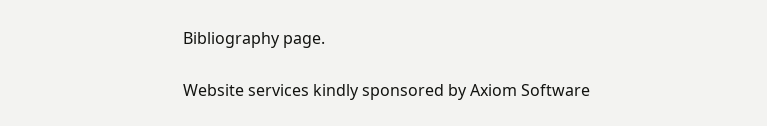Bibliography page.

Website services kindly sponsored by Axiom Software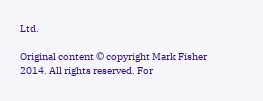Ltd.

Original content © copyright Mark Fisher 2014. All rights reserved. For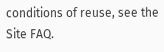conditions of reuse, see the Site FAQ.